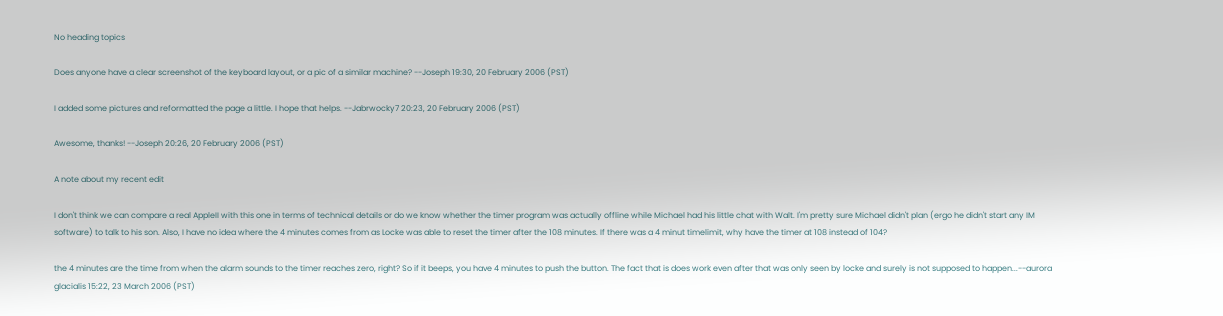No heading topics

Does anyone have a clear screenshot of the keyboard layout, or a pic of a similar machine? --Joseph 19:30, 20 February 2006 (PST)

I added some pictures and reformatted the page a little. I hope that helps. --Jabrwocky7 20:23, 20 February 2006 (PST)

Awesome, thanks! --Joseph 20:26, 20 February 2006 (PST)

A note about my recent edit

I don't think we can compare a real AppleII with this one in terms of technical details or do we know whether the timer program was actually offline while Michael had his little chat with Walt. I'm pretty sure Michael didn't plan (ergo he didn't start any IM software) to talk to his son. Also, I have no idea where the 4 minutes comes from as Locke was able to reset the timer after the 108 minutes. If there was a 4 minut timelimit, why have the timer at 108 instead of 104?

the 4 minutes are the time from when the alarm sounds to the timer reaches zero, right? So if it beeps, you have 4 minutes to push the button. The fact that is does work even after that was only seen by locke and surely is not supposed to happen...--aurora glacialis 15:22, 23 March 2006 (PST)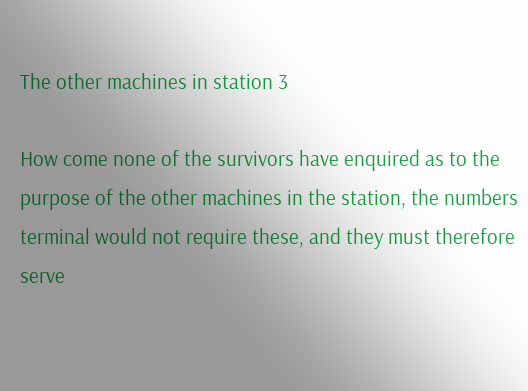The other machines in station 3

How come none of the survivors have enquired as to the purpose of the other machines in the station, the numbers terminal would not require these, and they must therefore serve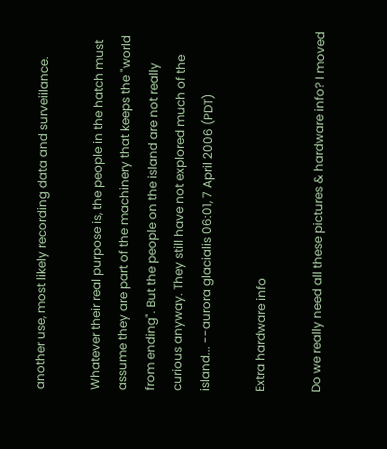another use, most likely recording data and surveiilance.

Whatever their real purpose is, the people in the hatch must assume they are part of the machinery that keeps the "world from ending". But the people on the island are not really curious anyway. They still have not explored much of the island... --aurora glacialis 06:01, 7 April 2006 (PDT)

Extra hardware info

Do we really need all these pictures & hardware info? I moved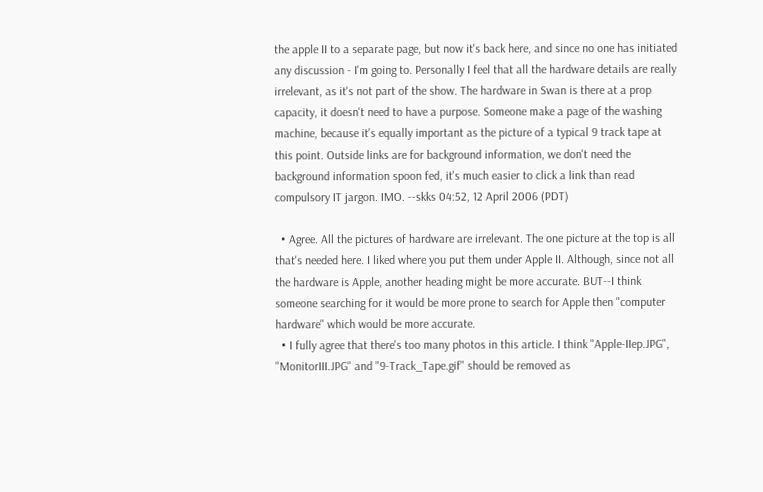the apple II to a separate page, but now it's back here, and since no one has initiated any discussion - I'm going to. Personally I feel that all the hardware details are really irrelevant, as it's not part of the show. The hardware in Swan is there at a prop capacity, it doesn't need to have a purpose. Someone make a page of the washing machine, because it's equally important as the picture of a typical 9 track tape at this point. Outside links are for background information, we don't need the background information spoon fed, it's much easier to click a link than read compulsory IT jargon. IMO. --skks 04:52, 12 April 2006 (PDT)

  • Agree. All the pictures of hardware are irrelevant. The one picture at the top is all that's needed here. I liked where you put them under Apple II. Although, since not all the hardware is Apple, another heading might be more accurate. BUT--I think someone searching for it would be more prone to search for Apple then "computer hardware" which would be more accurate.
  • I fully agree that there's too many photos in this article. I think "Apple-IIep.JPG", "MonitorIII.JPG" and "9-Track_Tape.gif" should be removed as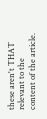these aren't THAT relevant to the content of the article.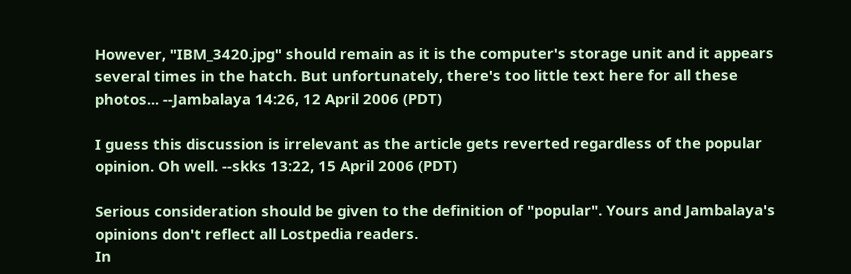However, "IBM_3420.jpg" should remain as it is the computer's storage unit and it appears several times in the hatch. But unfortunately, there's too little text here for all these photos... --Jambalaya 14:26, 12 April 2006 (PDT)

I guess this discussion is irrelevant as the article gets reverted regardless of the popular opinion. Oh well. --skks 13:22, 15 April 2006 (PDT)

Serious consideration should be given to the definition of "popular". Yours and Jambalaya's opinions don't reflect all Lostpedia readers.
In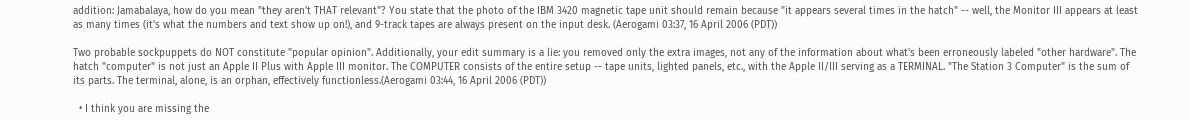addition: Jamabalaya, how do you mean "they aren't THAT relevant"? You state that the photo of the IBM 3420 magnetic tape unit should remain because "it appears several times in the hatch" -- well, the Monitor III appears at least as many times (it's what the numbers and text show up on!), and 9-track tapes are always present on the input desk. (Aerogami 03:37, 16 April 2006 (PDT))

Two probable sockpuppets do NOT constitute "popular opinion". Additionally, your edit summary is a lie: you removed only the extra images, not any of the information about what's been erroneously labeled "other hardware". The hatch "computer" is not just an Apple II Plus with Apple III monitor. The COMPUTER consists of the entire setup -- tape units, lighted panels, etc., with the Apple II/III serving as a TERMINAL. "The Station 3 Computer" is the sum of its parts. The terminal, alone, is an orphan, effectively functionless.(Aerogami 03:44, 16 April 2006 (PDT))

  • I think you are missing the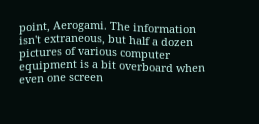point, Aerogami. The information isn't extraneous, but half a dozen pictures of various computer equipment is a bit overboard when even one screen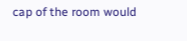cap of the room would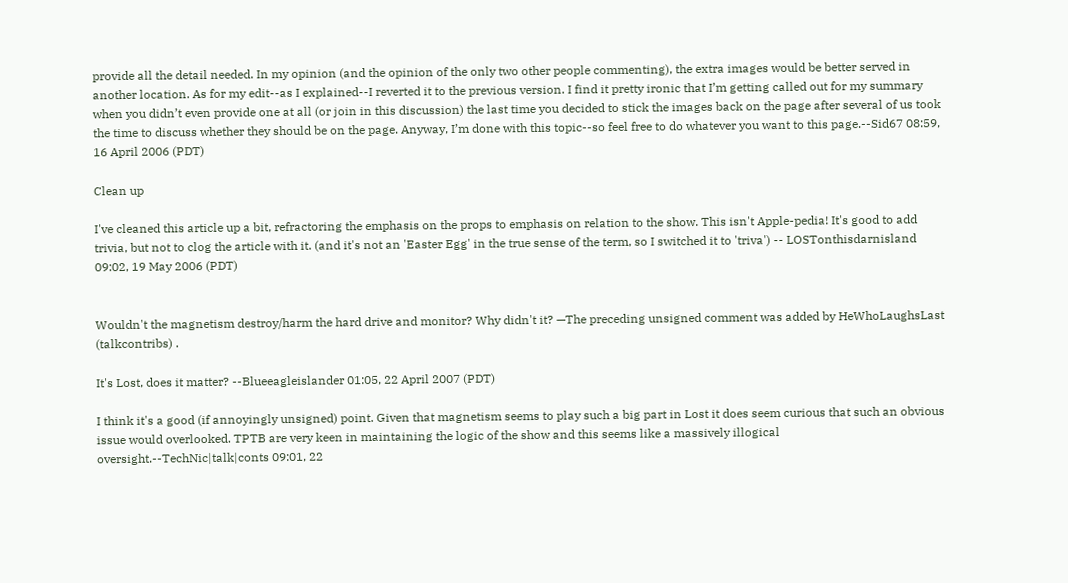provide all the detail needed. In my opinion (and the opinion of the only two other people commenting), the extra images would be better served in another location. As for my edit--as I explained--I reverted it to the previous version. I find it pretty ironic that I’m getting called out for my summary when you didn’t even provide one at all (or join in this discussion) the last time you decided to stick the images back on the page after several of us took the time to discuss whether they should be on the page. Anyway, I’m done with this topic--so feel free to do whatever you want to this page.--Sid67 08:59, 16 April 2006 (PDT)

Clean up

I've cleaned this article up a bit, refractoring the emphasis on the props to emphasis on relation to the show. This isn't Apple-pedia! It's good to add trivia, but not to clog the article with it. (and it's not an 'Easter Egg' in the true sense of the term, so I switched it to 'triva') -- LOSTonthisdarnisland 09:02, 19 May 2006 (PDT)


Wouldn't the magnetism destroy/harm the hard drive and monitor? Why didn't it? —The preceding unsigned comment was added by HeWhoLaughsLast (talkcontribs) .

It's Lost, does it matter? --Blueeagleislander 01:05, 22 April 2007 (PDT)

I think it's a good (if annoyingly unsigned) point. Given that magnetism seems to play such a big part in Lost it does seem curious that such an obvious issue would overlooked. TPTB are very keen in maintaining the logic of the show and this seems like a massively illogical oversight.--TechNic|talk|conts 09:01, 22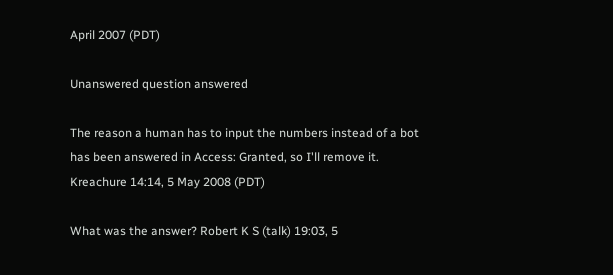April 2007 (PDT)

Unanswered question answered

The reason a human has to input the numbers instead of a bot has been answered in Access: Granted, so I'll remove it. Kreachure 14:14, 5 May 2008 (PDT)

What was the answer? Robert K S (talk) 19:03, 5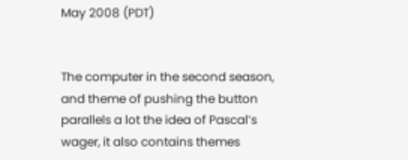May 2008 (PDT)


The computer in the second season, and theme of pushing the button parallels a lot the idea of Pascal’s wager, it also contains themes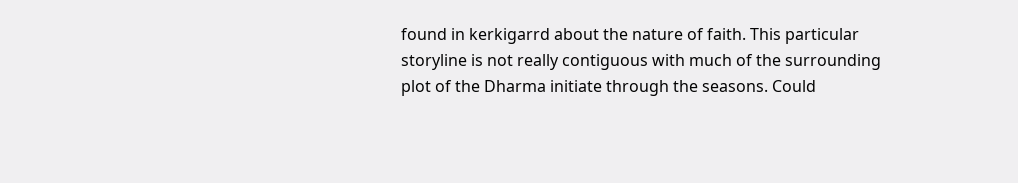found in kerkigarrd about the nature of faith. This particular storyline is not really contiguous with much of the surrounding plot of the Dharma initiate through the seasons. Could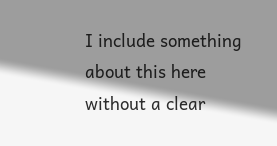I include something about this here without a clear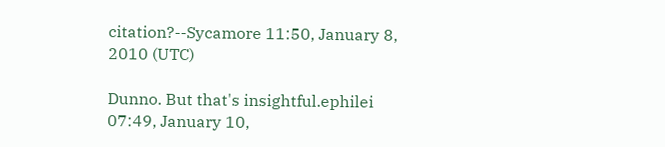citation?--Sycamore 11:50, January 8, 2010 (UTC)

Dunno. But that's insightful.ephilei 07:49, January 10,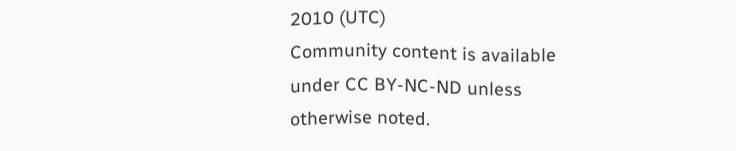2010 (UTC)
Community content is available under CC BY-NC-ND unless otherwise noted.